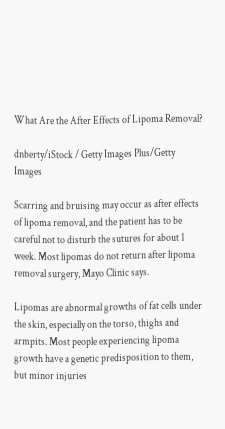What Are the After Effects of Lipoma Removal?

dnberty/iStock / Getty Images Plus/Getty Images

Scarring and bruising may occur as after effects of lipoma removal, and the patient has to be careful not to disturb the sutures for about 1 week. Most lipomas do not return after lipoma removal surgery, Mayo Clinic says.

Lipomas are abnormal growths of fat cells under the skin, especially on the torso, thighs and armpits. Most people experiencing lipoma growth have a genetic predisposition to them, but minor injuries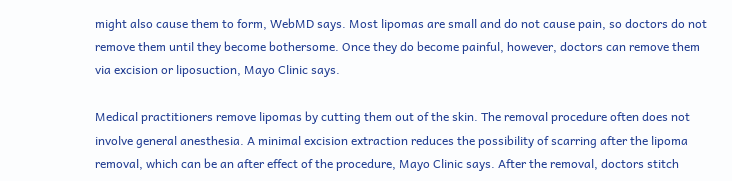might also cause them to form, WebMD says. Most lipomas are small and do not cause pain, so doctors do not remove them until they become bothersome. Once they do become painful, however, doctors can remove them via excision or liposuction, Mayo Clinic says.

Medical practitioners remove lipomas by cutting them out of the skin. The removal procedure often does not involve general anesthesia. A minimal excision extraction reduces the possibility of scarring after the lipoma removal, which can be an after effect of the procedure, Mayo Clinic says. After the removal, doctors stitch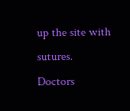up the site with sutures. Doctors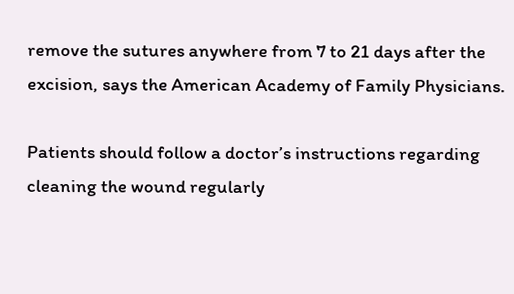remove the sutures anywhere from 7 to 21 days after the excision, says the American Academy of Family Physicians.

Patients should follow a doctor’s instructions regarding cleaning the wound regularly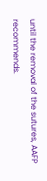until the removal of the sutures, AAFP recommends.